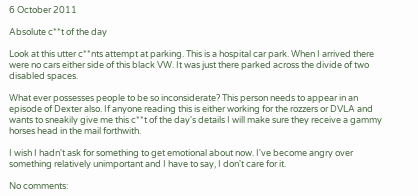6 October 2011

Absolute c**t of the day

Look at this utter c**nts attempt at parking. This is a hospital car park. When I arrived there were no cars either side of this black VW. It was just there parked across the divide of two disabled spaces.

What ever possesses people to be so inconsiderate? This person needs to appear in an episode of Dexter also. If anyone reading this is either working for the rozzers or DVLA and wants to sneakily give me this c**t of the day's details I will make sure they receive a gammy horses head in the mail forthwith.

I wish I hadn't ask for something to get emotional about now. I've become angry over something relatively unimportant and I have to say, I don't care for it.

No comments: